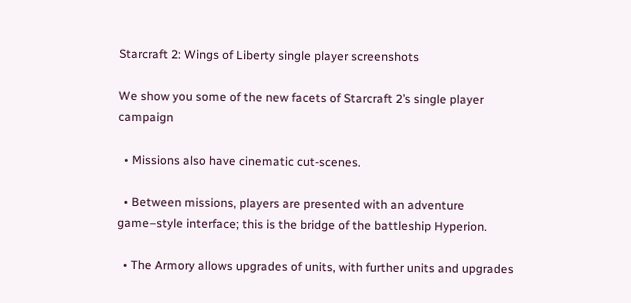Starcraft 2: Wings of Liberty single player screenshots

We show you some of the new facets of Starcraft 2’s single player campaign

  • Missions also have cinematic cut-scenes.

  • Between missions, players are presented with an adventure game–style interface; this is the bridge of the battleship Hyperion.

  • The Armory allows upgrades of units, with further units and upgrades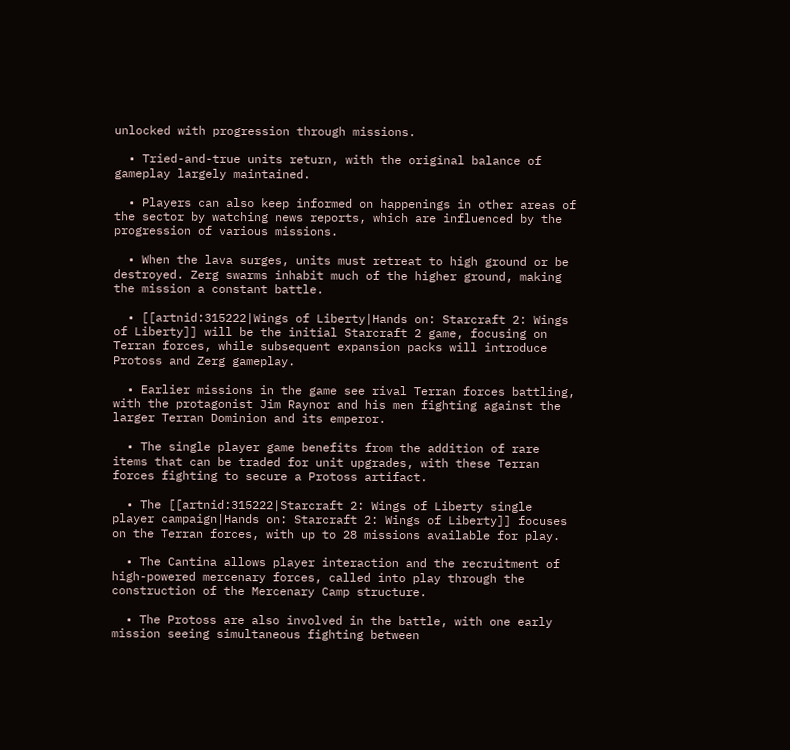unlocked with progression through missions.

  • Tried-and-true units return, with the original balance of gameplay largely maintained.

  • Players can also keep informed on happenings in other areas of the sector by watching news reports, which are influenced by the progression of various missions.

  • When the lava surges, units must retreat to high ground or be destroyed. Zerg swarms inhabit much of the higher ground, making the mission a constant battle.

  • [[artnid:315222|Wings of Liberty|Hands on: Starcraft 2: Wings of Liberty]] will be the initial Starcraft 2 game, focusing on Terran forces, while subsequent expansion packs will introduce Protoss and Zerg gameplay.

  • Earlier missions in the game see rival Terran forces battling, with the protagonist Jim Raynor and his men fighting against the larger Terran Dominion and its emperor.

  • The single player game benefits from the addition of rare items that can be traded for unit upgrades, with these Terran forces fighting to secure a Protoss artifact.

  • The [[artnid:315222|Starcraft 2: Wings of Liberty single player campaign|Hands on: Starcraft 2: Wings of Liberty]] focuses on the Terran forces, with up to 28 missions available for play.

  • The Cantina allows player interaction and the recruitment of high-powered mercenary forces, called into play through the construction of the Mercenary Camp structure.

  • The Protoss are also involved in the battle, with one early mission seeing simultaneous fighting between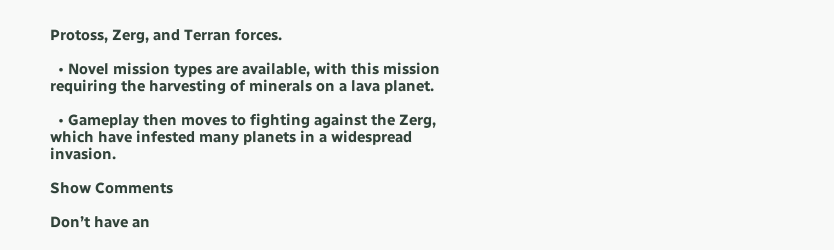Protoss, Zerg, and Terran forces.

  • Novel mission types are available, with this mission requiring the harvesting of minerals on a lava planet.

  • Gameplay then moves to fighting against the Zerg, which have infested many planets in a widespread invasion.

Show Comments

Don’t have an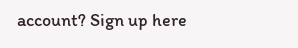account? Sign up here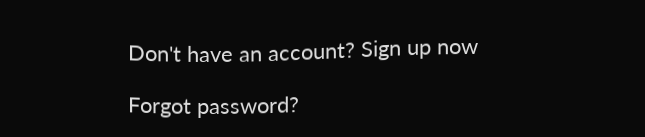Don't have an account? Sign up now

Forgot password?